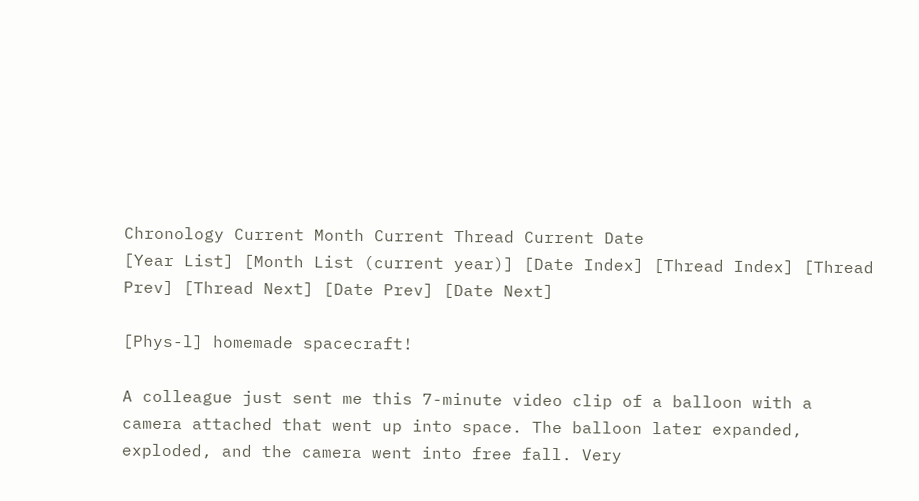Chronology Current Month Current Thread Current Date
[Year List] [Month List (current year)] [Date Index] [Thread Index] [Thread Prev] [Thread Next] [Date Prev] [Date Next]

[Phys-l] homemade spacecraft!

A colleague just sent me this 7-minute video clip of a balloon with a
camera attached that went up into space. The balloon later expanded,
exploded, and the camera went into free fall. Very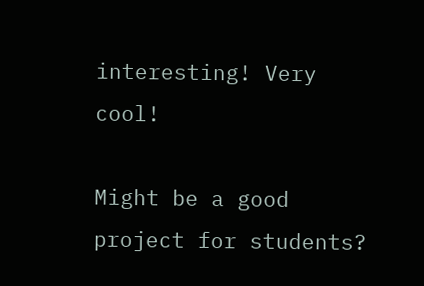interesting! Very cool!

Might be a good project for students?